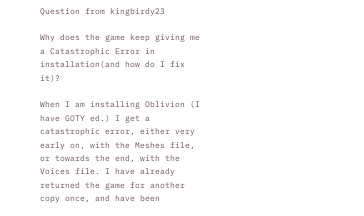Question from kingbirdy23

Why does the game keep giving me a Catastrophic Error in installation(and how do I fix it)?

When I am installing Oblivion (I have GOTY ed.) I get a catastrophic error, either very early on, with the Meshes file, or towards the end, with the Voices file. I have already returned the game for another copy once, and have been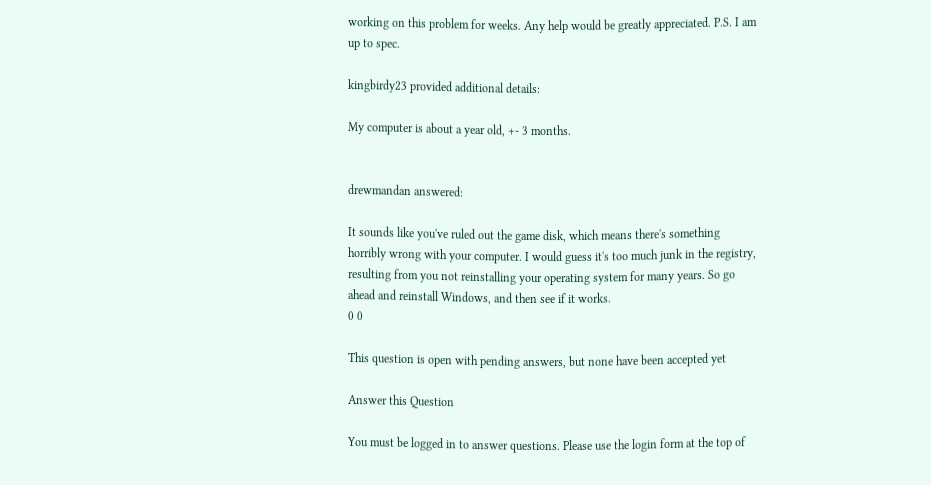working on this problem for weeks. Any help would be greatly appreciated. P.S. I am up to spec.

kingbirdy23 provided additional details:

My computer is about a year old, +- 3 months.


drewmandan answered:

It sounds like you've ruled out the game disk, which means there's something horribly wrong with your computer. I would guess it's too much junk in the registry, resulting from you not reinstalling your operating system for many years. So go ahead and reinstall Windows, and then see if it works.
0 0

This question is open with pending answers, but none have been accepted yet

Answer this Question

You must be logged in to answer questions. Please use the login form at the top of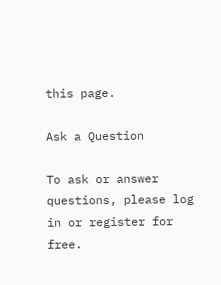this page.

Ask a Question

To ask or answer questions, please log in or register for free.